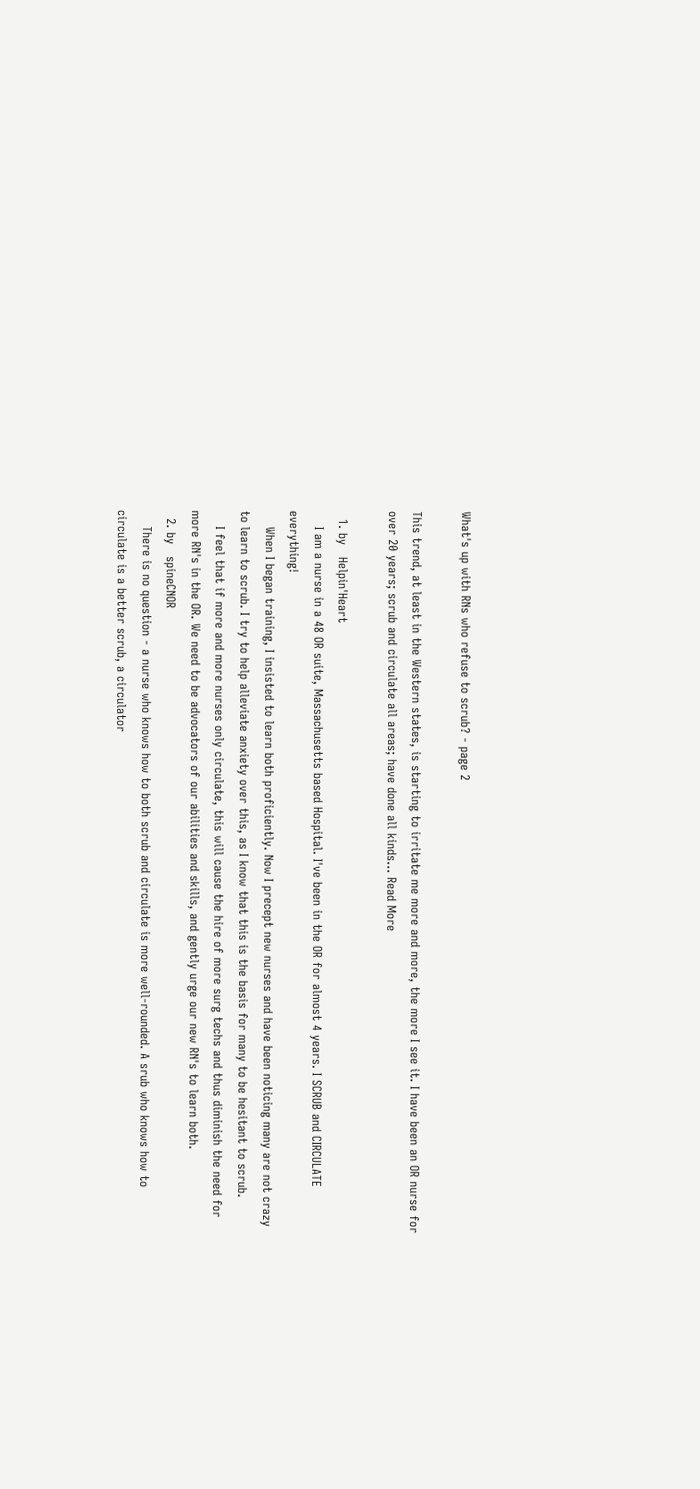What's up with RNs who refuse to scrub? - page 2

This trend, at least in the Western states, is starting to irritate me more and more, the more I see it. I have been an OR nurse for over 20 years; scrub and circulate all areas; have done all kinds... Read More

  1. by   Helpin'Heart
    I am a nurse in a 48 OR suite, Massachusetts based Hospital. I've been in the OR for almost 4 years. I SCRUB and CIRCULATE everything!
    When I began training, I insisted to learn both proficiently. Now I precept new nurses and have been noticing many are not crazy to learn to scrub. I try to help alleviate anxiety over this, as I know that this is the basis for many to be hesitant to scrub.
    I feel that if more and more nurses only circulate, this will cause the hire of more surg techs and thus diminish the need for more RN's in the OR. We need to be advocators of our abilities and skills, and gently urge our new RN's to learn both.
  2. by   spineCNOR
    There is no question - a nurse who knows how to both scrub and circulate is more well-rounded. A srub who knows how to circulate is a better scrub, a circulator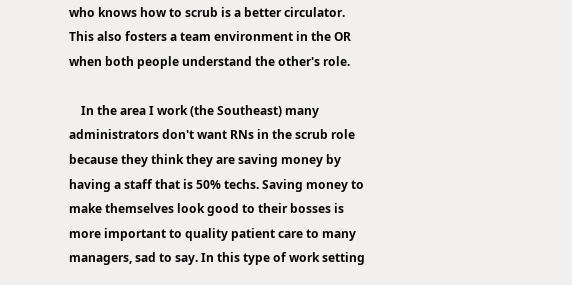who knows how to scrub is a better circulator. This also fosters a team environment in the OR when both people understand the other's role.

    In the area I work (the Southeast) many administrators don't want RNs in the scrub role because they think they are saving money by having a staff that is 50% techs. Saving money to make themselves look good to their bosses is more important to quality patient care to many managers, sad to say. In this type of work setting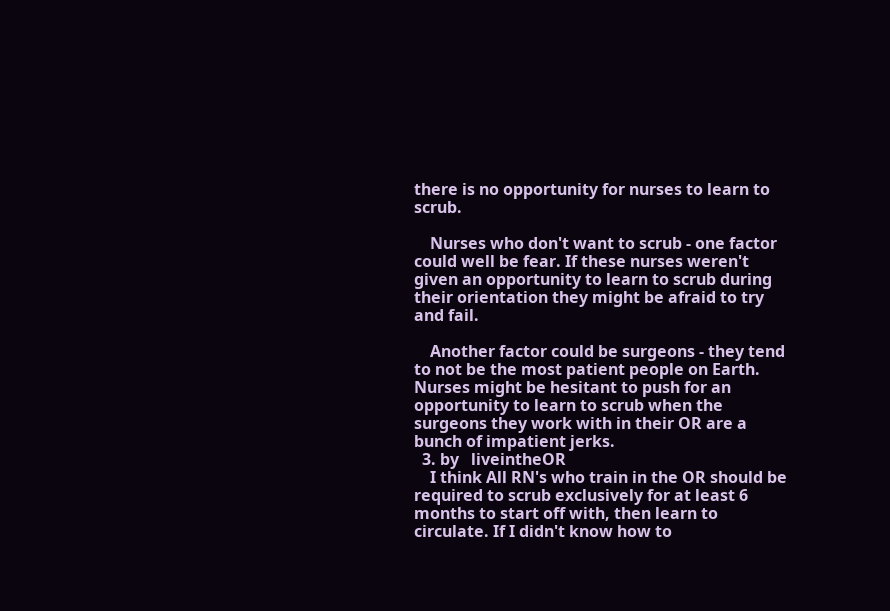there is no opportunity for nurses to learn to scrub.

    Nurses who don't want to scrub - one factor could well be fear. If these nurses weren't given an opportunity to learn to scrub during their orientation they might be afraid to try and fail.

    Another factor could be surgeons - they tend to not be the most patient people on Earth. Nurses might be hesitant to push for an opportunity to learn to scrub when the surgeons they work with in their OR are a bunch of impatient jerks.
  3. by   liveintheOR
    I think All RN's who train in the OR should be required to scrub exclusively for at least 6 months to start off with, then learn to circulate. If I didn't know how to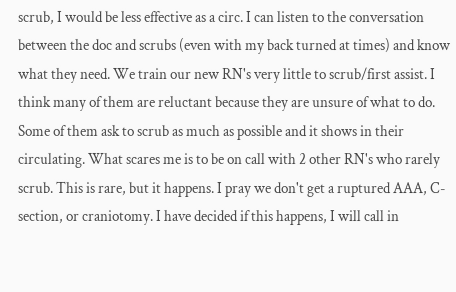scrub, I would be less effective as a circ. I can listen to the conversation between the doc and scrubs (even with my back turned at times) and know what they need. We train our new RN's very little to scrub/first assist. I think many of them are reluctant because they are unsure of what to do. Some of them ask to scrub as much as possible and it shows in their circulating. What scares me is to be on call with 2 other RN's who rarely scrub. This is rare, but it happens. I pray we don't get a ruptured AAA, C-section, or craniotomy. I have decided if this happens, I will call in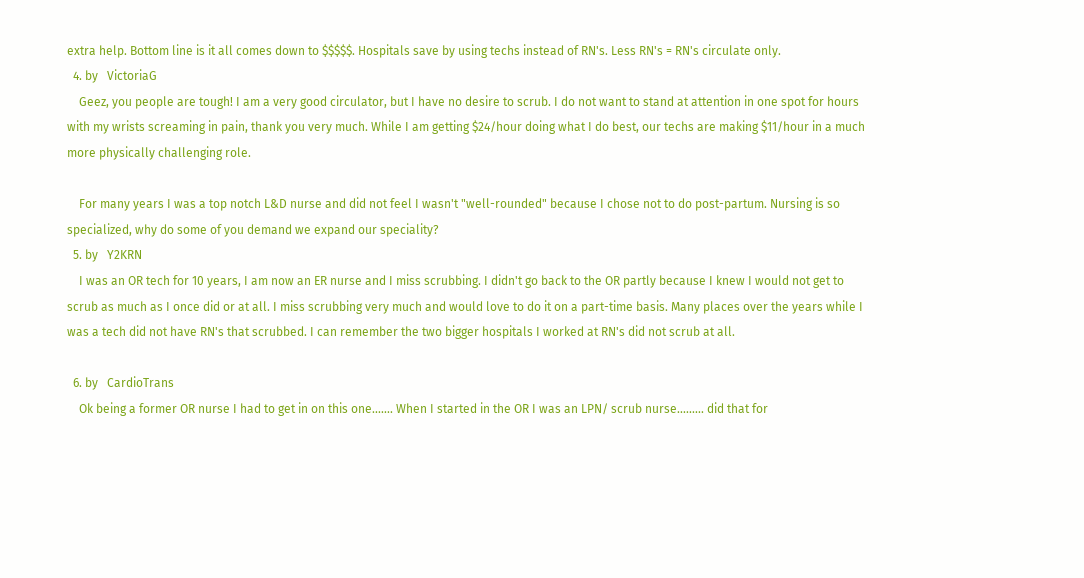extra help. Bottom line is it all comes down to $$$$$. Hospitals save by using techs instead of RN's. Less RN's = RN's circulate only.
  4. by   VictoriaG
    Geez, you people are tough! I am a very good circulator, but I have no desire to scrub. I do not want to stand at attention in one spot for hours with my wrists screaming in pain, thank you very much. While I am getting $24/hour doing what I do best, our techs are making $11/hour in a much more physically challenging role.

    For many years I was a top notch L&D nurse and did not feel I wasn't "well-rounded" because I chose not to do post-partum. Nursing is so specialized, why do some of you demand we expand our speciality?
  5. by   Y2KRN
    I was an OR tech for 10 years, I am now an ER nurse and I miss scrubbing. I didn't go back to the OR partly because I knew I would not get to scrub as much as I once did or at all. I miss scrubbing very much and would love to do it on a part-time basis. Many places over the years while I was a tech did not have RN's that scrubbed. I can remember the two bigger hospitals I worked at RN's did not scrub at all.

  6. by   CardioTrans
    Ok being a former OR nurse I had to get in on this one....... When I started in the OR I was an LPN/ scrub nurse......... did that for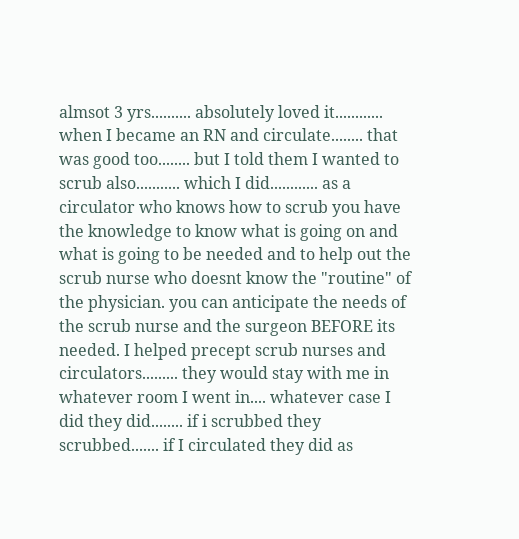almsot 3 yrs.......... absolutely loved it............ when I became an RN and circulate........ that was good too........ but I told them I wanted to scrub also........... which I did............ as a circulator who knows how to scrub you have the knowledge to know what is going on and what is going to be needed and to help out the scrub nurse who doesnt know the "routine" of the physician. you can anticipate the needs of the scrub nurse and the surgeon BEFORE its needed. I helped precept scrub nurses and circulators......... they would stay with me in whatever room I went in.... whatever case I did they did........ if i scrubbed they scrubbed....... if I circulated they did as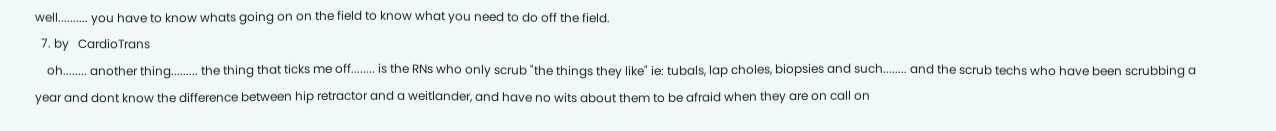well.......... you have to know whats going on on the field to know what you need to do off the field.
  7. by   CardioTrans
    oh........ another thing......... the thing that ticks me off........ is the RNs who only scrub "the things they like" ie: tubals, lap choles, biopsies and such........ and the scrub techs who have been scrubbing a year and dont know the difference between hip retractor and a weitlander, and have no wits about them to be afraid when they are on call on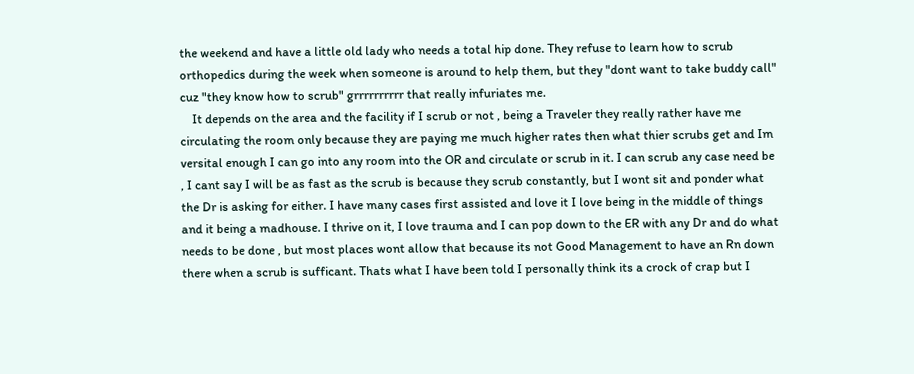the weekend and have a little old lady who needs a total hip done. They refuse to learn how to scrub orthopedics during the week when someone is around to help them, but they "dont want to take buddy call" cuz "they know how to scrub" grrrrrrrrrr that really infuriates me.
    It depends on the area and the facility if I scrub or not , being a Traveler they really rather have me circulating the room only because they are paying me much higher rates then what thier scrubs get and Im versital enough I can go into any room into the OR and circulate or scrub in it. I can scrub any case need be , I cant say I will be as fast as the scrub is because they scrub constantly, but I wont sit and ponder what the Dr is asking for either. I have many cases first assisted and love it I love being in the middle of things and it being a madhouse. I thrive on it, I love trauma and I can pop down to the ER with any Dr and do what needs to be done , but most places wont allow that because its not Good Management to have an Rn down there when a scrub is sufficant. Thats what I have been told I personally think its a crock of crap but I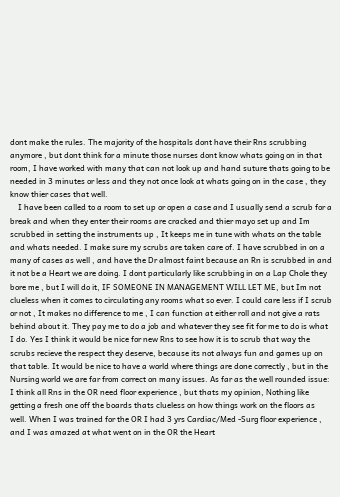dont make the rules. The majority of the hospitals dont have their Rns scrubbing anymore , but dont think for a minute those nurses dont know whats going on in that room, I have worked with many that can not look up and hand suture thats going to be needed in 3 minutes or less and they not once look at whats going on in the case , they know thier cases that well.
    I have been called to a room to set up or open a case and I usually send a scrub for a break and when they enter their rooms are cracked and thier mayo set up and Im scrubbed in setting the instruments up , It keeps me in tune with whats on the table and whats needed. I make sure my scrubs are taken care of. I have scrubbed in on a many of cases as well , and have the Dr almost faint because an Rn is scrubbed in and it not be a Heart we are doing. I dont particularly like scrubbing in on a Lap Chole they bore me , but I will do it, IF SOMEONE IN MANAGEMENT WILL LET ME, but Im not clueless when it comes to circulating any rooms what so ever. I could care less if I scrub or not , It makes no difference to me , I can function at either roll and not give a rats behind about it. They pay me to do a job and whatever they see fit for me to do is what I do. Yes I think it would be nice for new Rns to see how it is to scrub that way the scrubs recieve the respect they deserve, because its not always fun and games up on that table. It would be nice to have a world where things are done correctly , but in the Nursing world we are far from correct on many issues. As far as the well rounded issue: I think all Rns in the OR need floor experience , but thats my opinion, Nothing like getting a fresh one off the boards thats clueless on how things work on the floors as well. When I was trained for the OR I had 3 yrs Cardiac/Med -Surg floor experience , and I was amazed at what went on in the OR the Heart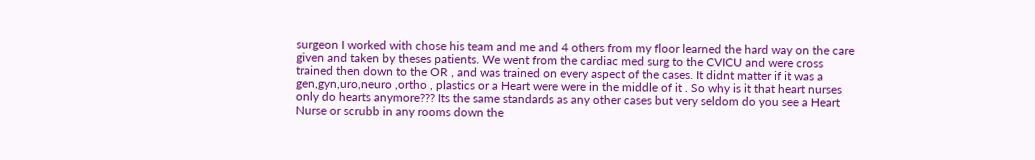surgeon I worked with chose his team and me and 4 others from my floor learned the hard way on the care given and taken by theses patients. We went from the cardiac med surg to the CVICU and were cross trained then down to the OR , and was trained on every aspect of the cases. It didnt matter if it was a gen,gyn,uro,neuro ,ortho , plastics or a Heart were were in the middle of it . So why is it that heart nurses only do hearts anymore??? Its the same standards as any other cases but very seldom do you see a Heart Nurse or scrubb in any rooms down the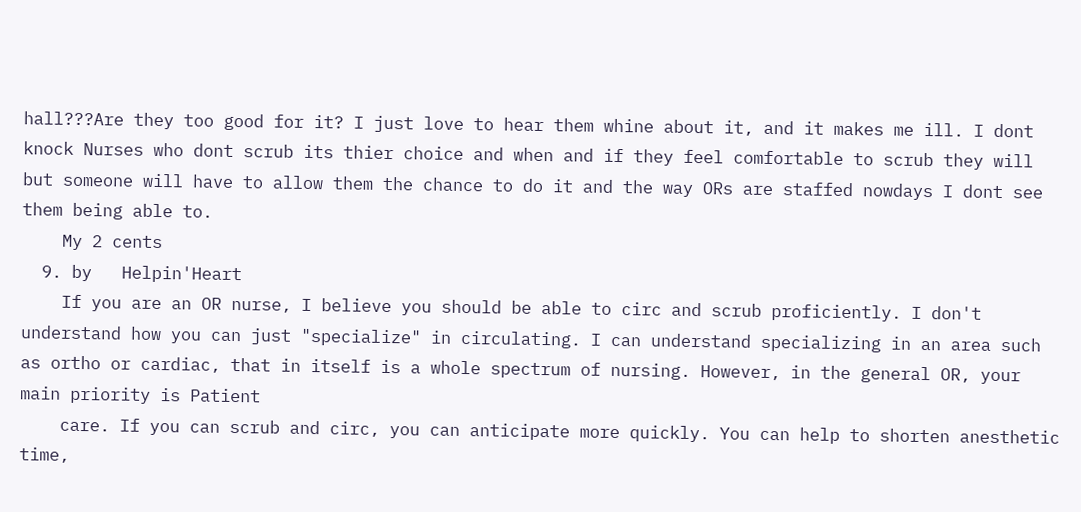hall???Are they too good for it? I just love to hear them whine about it, and it makes me ill. I dont knock Nurses who dont scrub its thier choice and when and if they feel comfortable to scrub they will but someone will have to allow them the chance to do it and the way ORs are staffed nowdays I dont see them being able to.
    My 2 cents
  9. by   Helpin'Heart
    If you are an OR nurse, I believe you should be able to circ and scrub proficiently. I don't understand how you can just "specialize" in circulating. I can understand specializing in an area such as ortho or cardiac, that in itself is a whole spectrum of nursing. However, in the general OR, your main priority is Patient
    care. If you can scrub and circ, you can anticipate more quickly. You can help to shorten anesthetic time,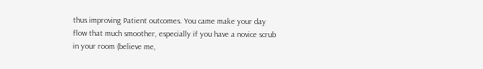thus improving Patient outcomes. You came make your day flow that much smoother, especially if you have a novice scrub in your room (believe me,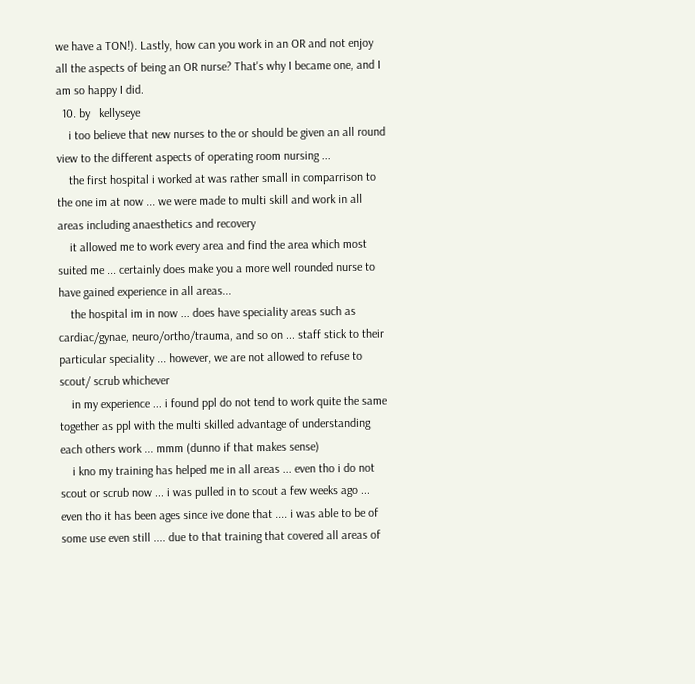we have a TON!). Lastly, how can you work in an OR and not enjoy all the aspects of being an OR nurse? That's why I became one, and I am so happy I did.
  10. by   kellyseye
    i too believe that new nurses to the or should be given an all round view to the different aspects of operating room nursing ...
    the first hospital i worked at was rather small in comparrison to the one im at now ... we were made to multi skill and work in all areas including anaesthetics and recovery
    it allowed me to work every area and find the area which most suited me ... certainly does make you a more well rounded nurse to have gained experience in all areas...
    the hospital im in now ... does have speciality areas such as cardiac/gynae, neuro/ortho/trauma, and so on ... staff stick to their particular speciality ... however, we are not allowed to refuse to scout/ scrub whichever
    in my experience ... i found ppl do not tend to work quite the same together as ppl with the multi skilled advantage of understanding each others work ... mmm (dunno if that makes sense)
    i kno my training has helped me in all areas ... even tho i do not scout or scrub now ... i was pulled in to scout a few weeks ago ... even tho it has been ages since ive done that .... i was able to be of some use even still .... due to that training that covered all areas of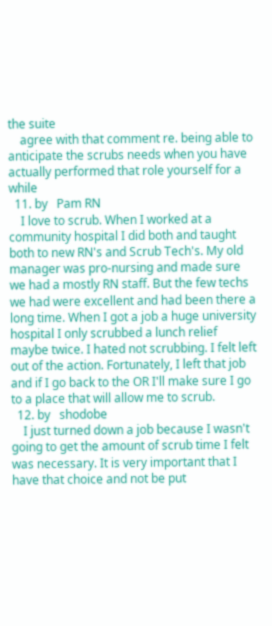the suite
    agree with that comment re. being able to anticipate the scrubs needs when you have actually performed that role yourself for a while
  11. by   Pam RN
    I love to scrub. When I worked at a community hospital I did both and taught both to new RN's and Scrub Tech's. My old manager was pro-nursing and made sure we had a mostly RN staff. But the few techs we had were excellent and had been there a long time. When I got a job a huge university hospital I only scrubbed a lunch relief maybe twice. I hated not scrubbing. I felt left out of the action. Fortunately, I left that job and if I go back to the OR I'll make sure I go to a place that will allow me to scrub.
  12. by   shodobe
    I just turned down a job because I wasn't going to get the amount of scrub time I felt was necessary. It is very important that I have that choice and not be put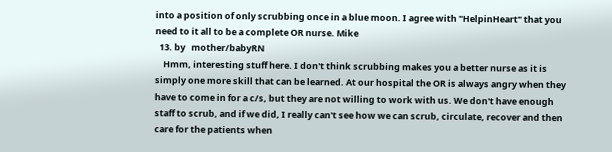into a position of only scrubbing once in a blue moon. I agree with "HelpinHeart" that you need to it all to be a complete OR nurse. Mike
  13. by   mother/babyRN
    Hmm, interesting stuff here. I don't think scrubbing makes you a better nurse as it is simply one more skill that can be learned. At our hospital the OR is always angry when they have to come in for a c/s, but they are not willing to work with us. We don't have enough staff to scrub, and if we did, I really can't see how we can scrub, circulate, recover and then care for the patients when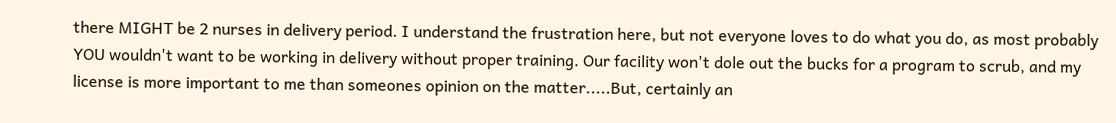there MIGHT be 2 nurses in delivery period. I understand the frustration here, but not everyone loves to do what you do, as most probably YOU wouldn't want to be working in delivery without proper training. Our facility won't dole out the bucks for a program to scrub, and my license is more important to me than someones opinion on the matter.....But, certainly an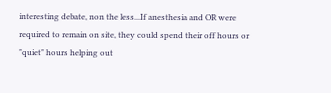interesting debate, non the less...If anesthesia and OR were required to remain on site, they could spend their off hours or "quiet" hours helping out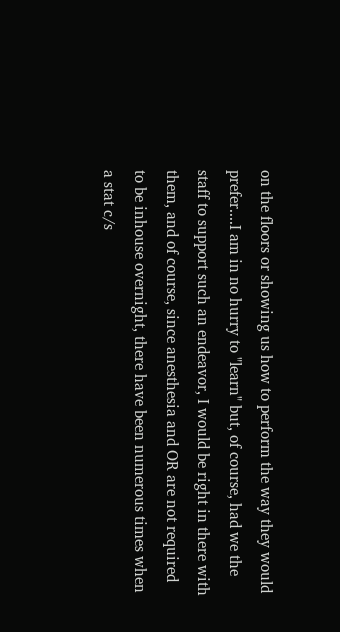on the floors or showing us how to perform the way they would prefer....I am in no hurry to "learn" but, of course, had we the staff to support such an endeavor, I would be right in there with them, and of course, since anesthesia and OR are not required to be inhouse overnight, there have been numerous times when a stat c/s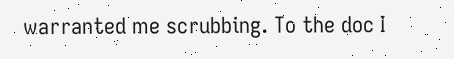warranted me scrubbing. To the doc I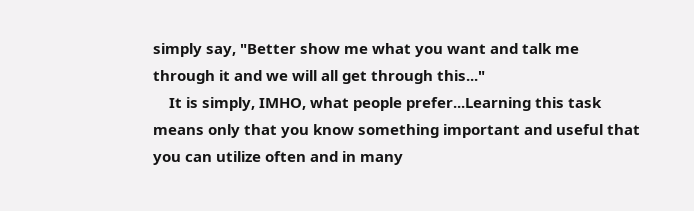simply say, "Better show me what you want and talk me through it and we will all get through this..."
    It is simply, IMHO, what people prefer...Learning this task means only that you know something important and useful that you can utilize often and in many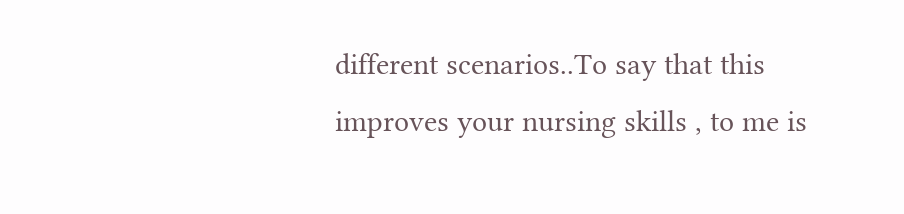different scenarios..To say that this improves your nursing skills , to me is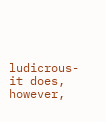ludicrous- it does, however,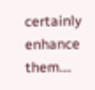certainly enhance them....